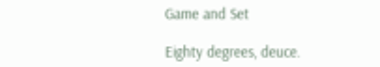Game and Set

Eighty degrees, deuce.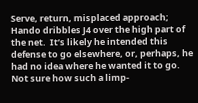Serve, return, misplaced approach; Hando dribbles J4 over the high part of the net.  It’s likely he intended this defense to go elsewhere, or, perhaps, he had no idea where he wanted it to go.  Not sure how such a limp-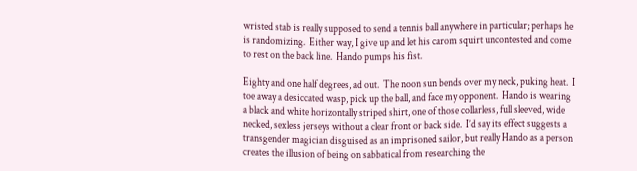wristed stab is really supposed to send a tennis ball anywhere in particular; perhaps he is randomizing.  Either way, I give up and let his carom squirt uncontested and come to rest on the back line.  Hando pumps his fist.

Eighty and one half degrees, ad out.  The noon sun bends over my neck, puking heat.  I toe away a desiccated wasp, pick up the ball, and face my opponent.  Hando is wearing a black and white horizontally striped shirt, one of those collarless, full sleeved, wide necked, sexless jerseys without a clear front or back side.  I’d say its effect suggests a transgender magician disguised as an imprisoned sailor, but really Hando as a person creates the illusion of being on sabbatical from researching the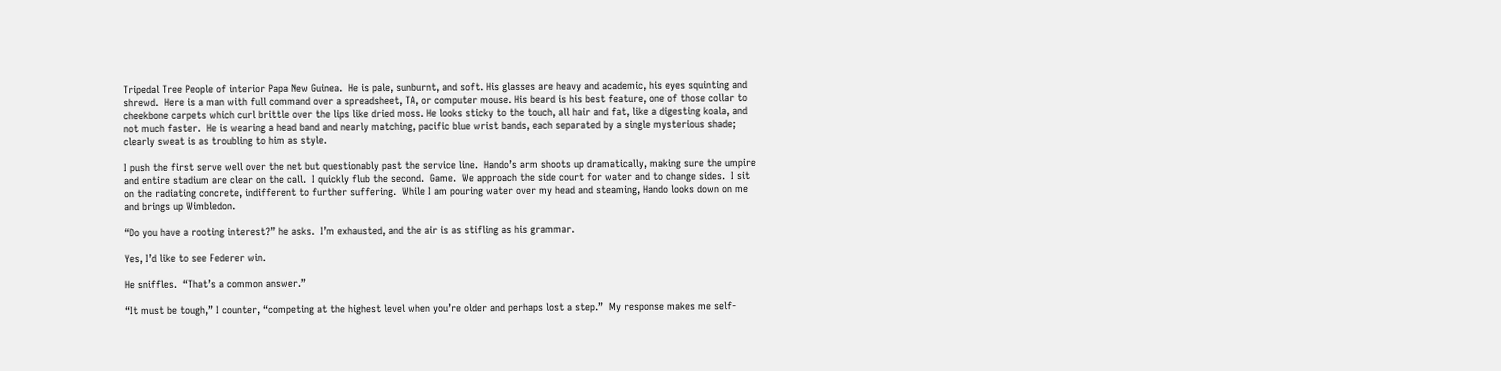Tripedal Tree People of interior Papa New Guinea.  He is pale, sunburnt, and soft. His glasses are heavy and academic, his eyes squinting and shrewd.  Here is a man with full command over a spreadsheet, TA, or computer mouse. His beard is his best feature, one of those collar to cheekbone carpets which curl brittle over the lips like dried moss. He looks sticky to the touch, all hair and fat, like a digesting koala, and not much faster.  He is wearing a head band and nearly matching, pacific blue wrist bands, each separated by a single mysterious shade; clearly sweat is as troubling to him as style.

I push the first serve well over the net but questionably past the service line.  Hando’s arm shoots up dramatically, making sure the umpire and entire stadium are clear on the call.  I quickly flub the second.  Game.  We approach the side court for water and to change sides.  I sit on the radiating concrete, indifferent to further suffering.  While I am pouring water over my head and steaming, Hando looks down on me and brings up Wimbledon.

“Do you have a rooting interest?” he asks.  I’m exhausted, and the air is as stifling as his grammar.

Yes, I’d like to see Federer win.

He sniffles.  “That’s a common answer.”

“It must be tough,” I counter, “competing at the highest level when you’re older and perhaps lost a step.”  My response makes me self-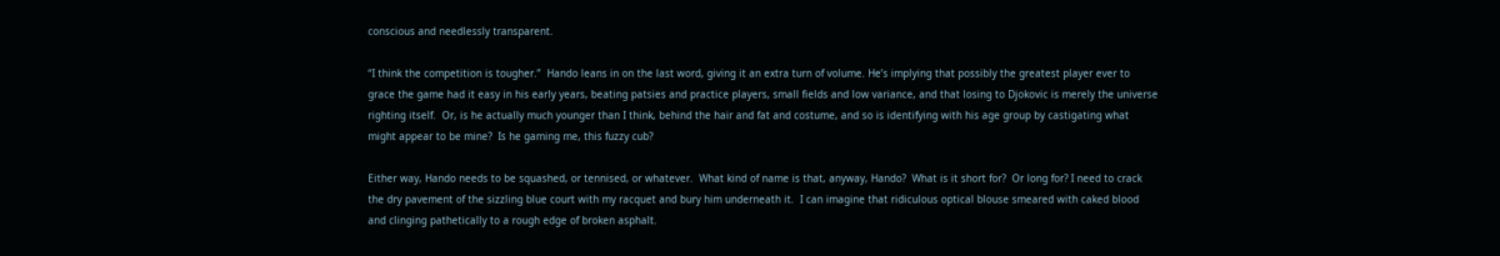conscious and needlessly transparent.

“I think the competition is tougher.”  Hando leans in on the last word, giving it an extra turn of volume. He’s implying that possibly the greatest player ever to grace the game had it easy in his early years, beating patsies and practice players, small fields and low variance, and that losing to Djokovic is merely the universe righting itself.  Or, is he actually much younger than I think, behind the hair and fat and costume, and so is identifying with his age group by castigating what might appear to be mine?  Is he gaming me, this fuzzy cub?

Either way, Hando needs to be squashed, or tennised, or whatever.  What kind of name is that, anyway, Hando?  What is it short for?  Or long for? I need to crack the dry pavement of the sizzling blue court with my racquet and bury him underneath it.  I can imagine that ridiculous optical blouse smeared with caked blood and clinging pathetically to a rough edge of broken asphalt.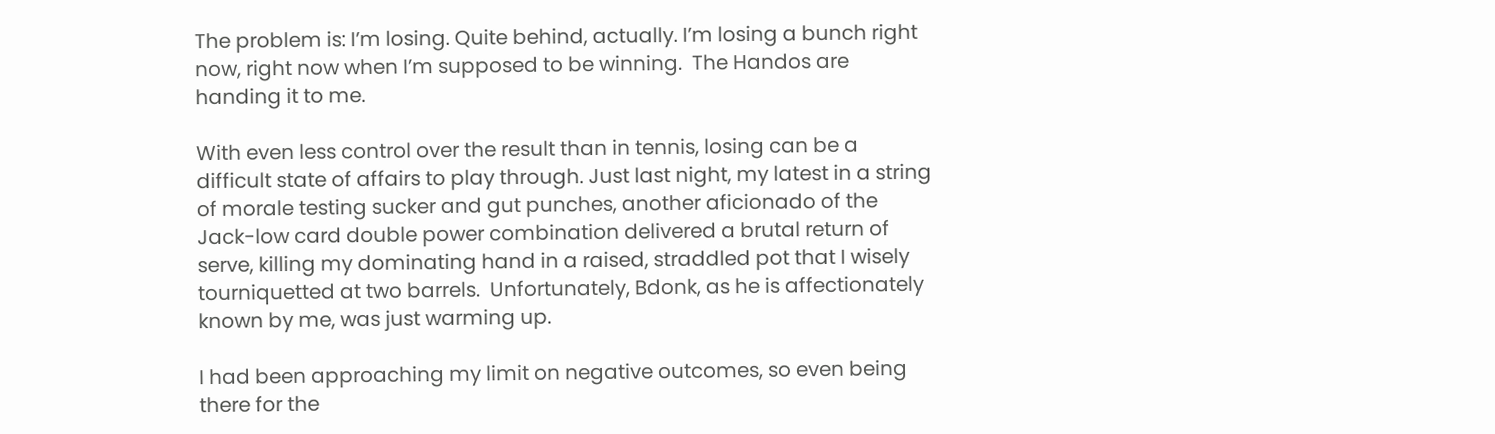The problem is: I’m losing. Quite behind, actually. I’m losing a bunch right now, right now when I’m supposed to be winning.  The Handos are handing it to me.

With even less control over the result than in tennis, losing can be a difficult state of affairs to play through. Just last night, my latest in a string of morale testing sucker and gut punches, another aficionado of the Jack-low card double power combination delivered a brutal return of serve, killing my dominating hand in a raised, straddled pot that I wisely tourniquetted at two barrels.  Unfortunately, Bdonk, as he is affectionately known by me, was just warming up.

I had been approaching my limit on negative outcomes, so even being there for the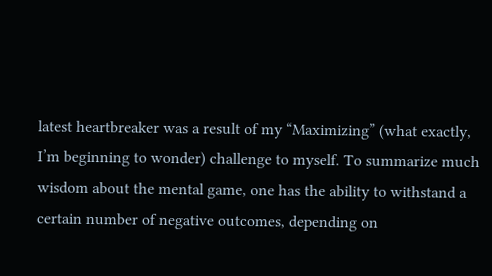latest heartbreaker was a result of my “Maximizing” (what exactly, I’m beginning to wonder) challenge to myself. To summarize much wisdom about the mental game, one has the ability to withstand a certain number of negative outcomes, depending on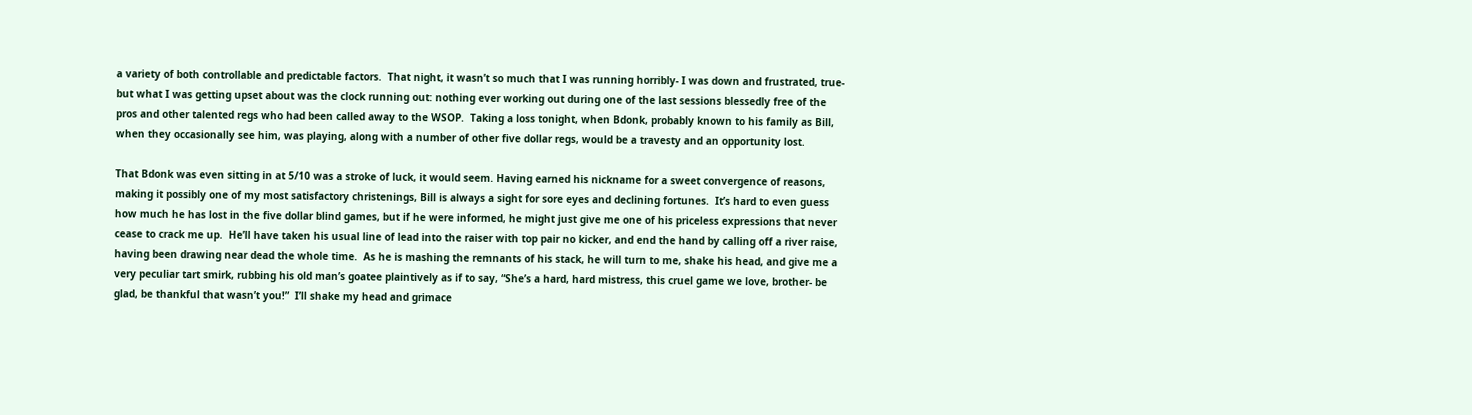a variety of both controllable and predictable factors.  That night, it wasn’t so much that I was running horribly- I was down and frustrated, true- but what I was getting upset about was the clock running out: nothing ever working out during one of the last sessions blessedly free of the pros and other talented regs who had been called away to the WSOP.  Taking a loss tonight, when Bdonk, probably known to his family as Bill, when they occasionally see him, was playing, along with a number of other five dollar regs, would be a travesty and an opportunity lost.

That Bdonk was even sitting in at 5/10 was a stroke of luck, it would seem. Having earned his nickname for a sweet convergence of reasons, making it possibly one of my most satisfactory christenings, Bill is always a sight for sore eyes and declining fortunes.  It’s hard to even guess how much he has lost in the five dollar blind games, but if he were informed, he might just give me one of his priceless expressions that never cease to crack me up.  He’ll have taken his usual line of lead into the raiser with top pair no kicker, and end the hand by calling off a river raise, having been drawing near dead the whole time.  As he is mashing the remnants of his stack, he will turn to me, shake his head, and give me a very peculiar tart smirk, rubbing his old man’s goatee plaintively as if to say, “She’s a hard, hard mistress, this cruel game we love, brother- be glad, be thankful that wasn’t you!”  I’ll shake my head and grimace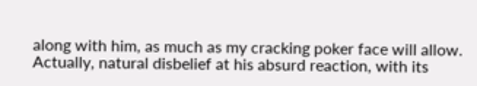along with him, as much as my cracking poker face will allow.  Actually, natural disbelief at his absurd reaction, with its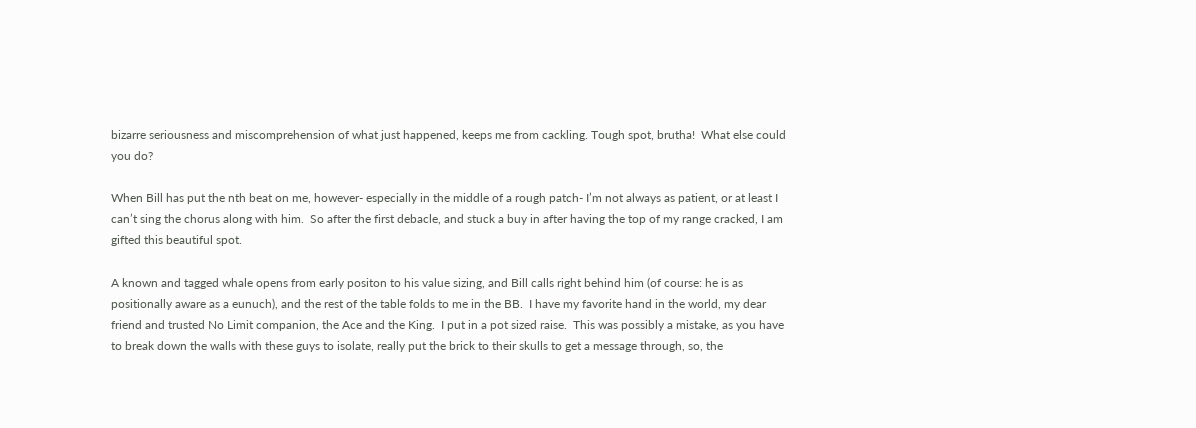bizarre seriousness and miscomprehension of what just happened, keeps me from cackling. Tough spot, brutha!  What else could you do?

When Bill has put the nth beat on me, however- especially in the middle of a rough patch- I’m not always as patient, or at least I can’t sing the chorus along with him.  So after the first debacle, and stuck a buy in after having the top of my range cracked, I am gifted this beautiful spot.

A known and tagged whale opens from early positon to his value sizing, and Bill calls right behind him (of course: he is as positionally aware as a eunuch), and the rest of the table folds to me in the BB.  I have my favorite hand in the world, my dear friend and trusted No Limit companion, the Ace and the King.  I put in a pot sized raise.  This was possibly a mistake, as you have to break down the walls with these guys to isolate, really put the brick to their skulls to get a message through, so, the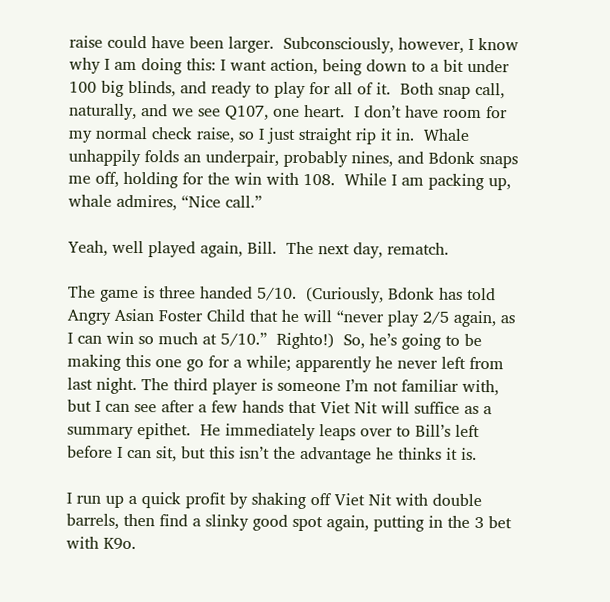raise could have been larger.  Subconsciously, however, I know why I am doing this: I want action, being down to a bit under 100 big blinds, and ready to play for all of it.  Both snap call, naturally, and we see Q107, one heart.  I don’t have room for my normal check raise, so I just straight rip it in.  Whale unhappily folds an underpair, probably nines, and Bdonk snaps me off, holding for the win with 108.  While I am packing up, whale admires, “Nice call.”

Yeah, well played again, Bill.  The next day, rematch.

The game is three handed 5/10.  (Curiously, Bdonk has told Angry Asian Foster Child that he will “never play 2/5 again, as I can win so much at 5/10.”  Righto!)  So, he’s going to be making this one go for a while; apparently he never left from last night. The third player is someone I’m not familiar with, but I can see after a few hands that Viet Nit will suffice as a summary epithet.  He immediately leaps over to Bill’s left before I can sit, but this isn’t the advantage he thinks it is.

I run up a quick profit by shaking off Viet Nit with double barrels, then find a slinky good spot again, putting in the 3 bet with K9o.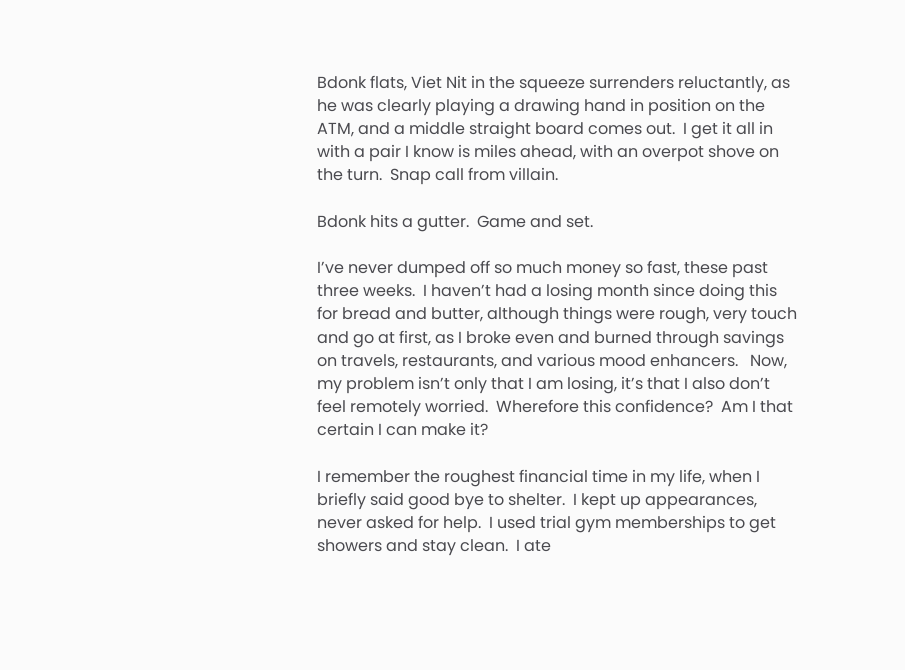Bdonk flats, Viet Nit in the squeeze surrenders reluctantly, as he was clearly playing a drawing hand in position on the ATM, and a middle straight board comes out.  I get it all in with a pair I know is miles ahead, with an overpot shove on the turn.  Snap call from villain.

Bdonk hits a gutter.  Game and set.

I’ve never dumped off so much money so fast, these past three weeks.  I haven’t had a losing month since doing this for bread and butter, although things were rough, very touch and go at first, as I broke even and burned through savings on travels, restaurants, and various mood enhancers.   Now, my problem isn’t only that I am losing, it’s that I also don’t feel remotely worried.  Wherefore this confidence?  Am I that certain I can make it?

I remember the roughest financial time in my life, when I briefly said good bye to shelter.  I kept up appearances, never asked for help.  I used trial gym memberships to get showers and stay clean.  I ate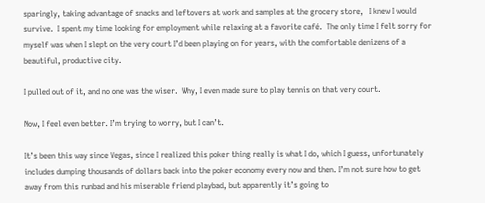sparingly, taking advantage of snacks and leftovers at work and samples at the grocery store,   I knew I would survive.  I spent my time looking for employment while relaxing at a favorite café.  The only time I felt sorry for myself was when I slept on the very court I’d been playing on for years, with the comfortable denizens of a beautiful, productive city.

I pulled out of it, and no one was the wiser.  Why, I even made sure to play tennis on that very court.

Now, I feel even better. I’m trying to worry, but I can’t.

It’s been this way since Vegas, since I realized this poker thing really is what I do, which I guess, unfortunately includes dumping thousands of dollars back into the poker economy every now and then. I’m not sure how to get away from this runbad and his miserable friend playbad, but apparently it’s going to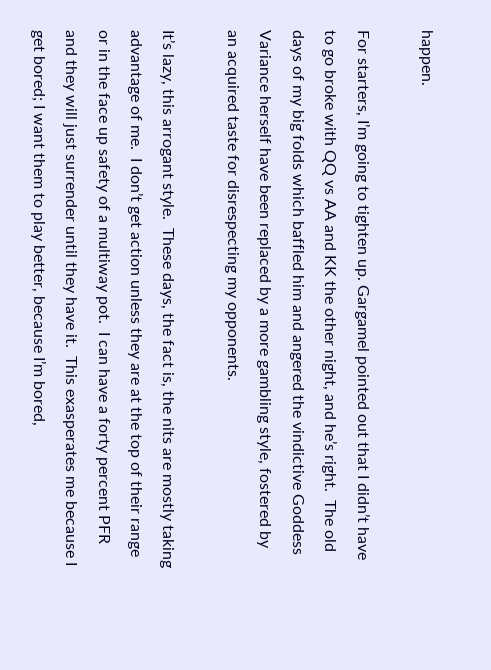happen.

For starters, I’m going to tighten up. Gargamel pointed out that I didn’t have to go broke with QQ vs AA and KK the other night, and he’s right.  The old days of my big folds which baffled him and angered the vindictive Goddess Variance herself have been replaced by a more gambling style, fostered by an acquired taste for disrespecting my opponents.

It’s lazy, this arrogant style.  These days, the fact is, the nits are mostly taking advantage of me.  I don’t get action unless they are at the top of their range or in the face up safety of a multiway pot.  I can have a forty percent PFR and they will just surrender until they have it.  This exasperates me because I get bored; I want them to play better, because I’m bored,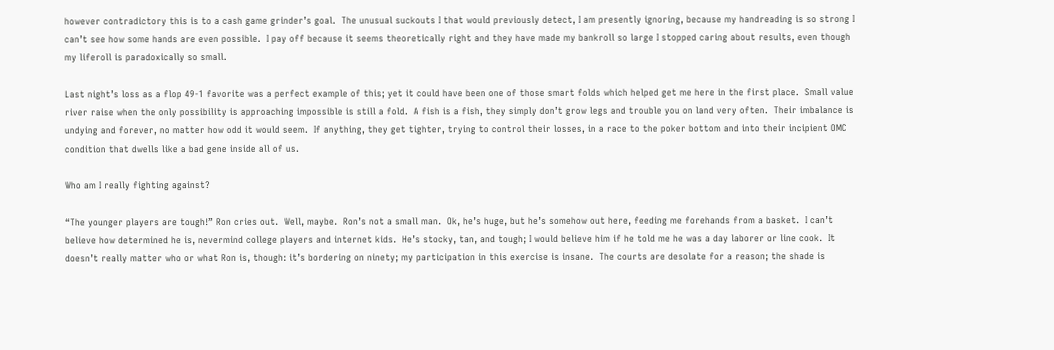however contradictory this is to a cash game grinder’s goal.  The unusual suckouts I that would previously detect, I am presently ignoring, because my handreading is so strong I can’t see how some hands are even possible.  I pay off because it seems theoretically right and they have made my bankroll so large I stopped caring about results, even though my liferoll is paradoxically so small.

Last night’s loss as a flop 49-1 favorite was a perfect example of this; yet it could have been one of those smart folds which helped get me here in the first place.  Small value river raise when the only possibility is approaching impossible is still a fold.  A fish is a fish, they simply don’t grow legs and trouble you on land very often.  Their imbalance is undying and forever, no matter how odd it would seem.  If anything, they get tighter, trying to control their losses, in a race to the poker bottom and into their incipient OMC condition that dwells like a bad gene inside all of us.

Who am I really fighting against?

“The younger players are tough!” Ron cries out.  Well, maybe.  Ron’s not a small man.  Ok, he’s huge, but he’s somehow out here, feeding me forehands from a basket.  I can’t believe how determined he is, nevermind college players and internet kids.  He’s stocky, tan, and tough; I would believe him if he told me he was a day laborer or line cook.  It doesn’t really matter who or what Ron is, though: it’s bordering on ninety; my participation in this exercise is insane.  The courts are desolate for a reason; the shade is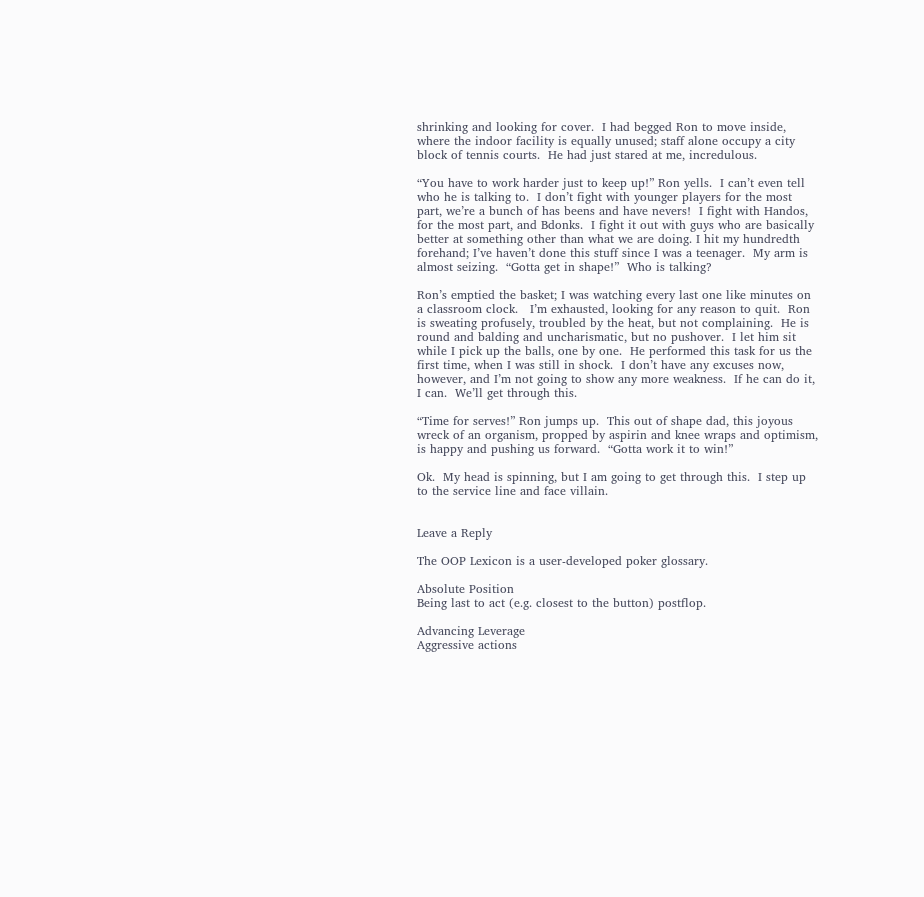shrinking and looking for cover.  I had begged Ron to move inside, where the indoor facility is equally unused; staff alone occupy a city block of tennis courts.  He had just stared at me, incredulous.

“You have to work harder just to keep up!” Ron yells.  I can’t even tell who he is talking to.  I don’t fight with younger players for the most part, we’re a bunch of has beens and have nevers!  I fight with Handos, for the most part, and Bdonks.  I fight it out with guys who are basically better at something other than what we are doing. I hit my hundredth forehand; I’ve haven’t done this stuff since I was a teenager.  My arm is almost seizing.  “Gotta get in shape!”  Who is talking?

Ron’s emptied the basket; I was watching every last one like minutes on a classroom clock.   I’m exhausted, looking for any reason to quit.  Ron is sweating profusely, troubled by the heat, but not complaining.  He is round and balding and uncharismatic, but no pushover.  I let him sit while I pick up the balls, one by one.  He performed this task for us the first time, when I was still in shock.  I don’t have any excuses now, however, and I’m not going to show any more weakness.  If he can do it, I can.  We’ll get through this.

“Time for serves!” Ron jumps up.  This out of shape dad, this joyous wreck of an organism, propped by aspirin and knee wraps and optimism, is happy and pushing us forward.  “Gotta work it to win!”

Ok.  My head is spinning, but I am going to get through this.  I step up to the service line and face villain.


Leave a Reply

The OOP Lexicon is a user-developed poker glossary.

Absolute Position
Being last to act (e.g. closest to the button) postflop.

Advancing Leverage
Aggressive actions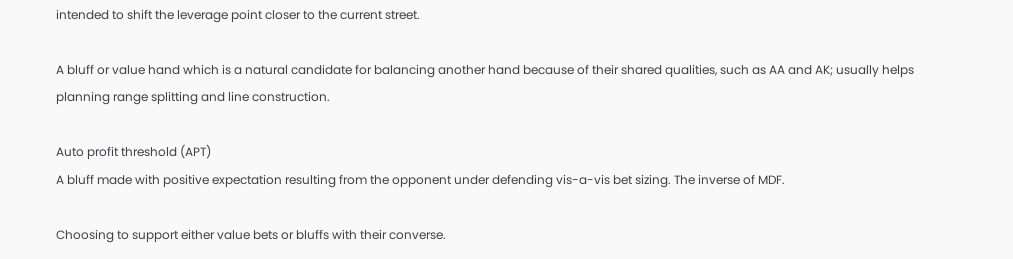intended to shift the leverage point closer to the current street.

A bluff or value hand which is a natural candidate for balancing another hand because of their shared qualities, such as AA and AK; usually helps planning range splitting and line construction.

Auto profit threshold (APT)
A bluff made with positive expectation resulting from the opponent under defending vis-a-vis bet sizing. The inverse of MDF.

Choosing to support either value bets or bluffs with their converse.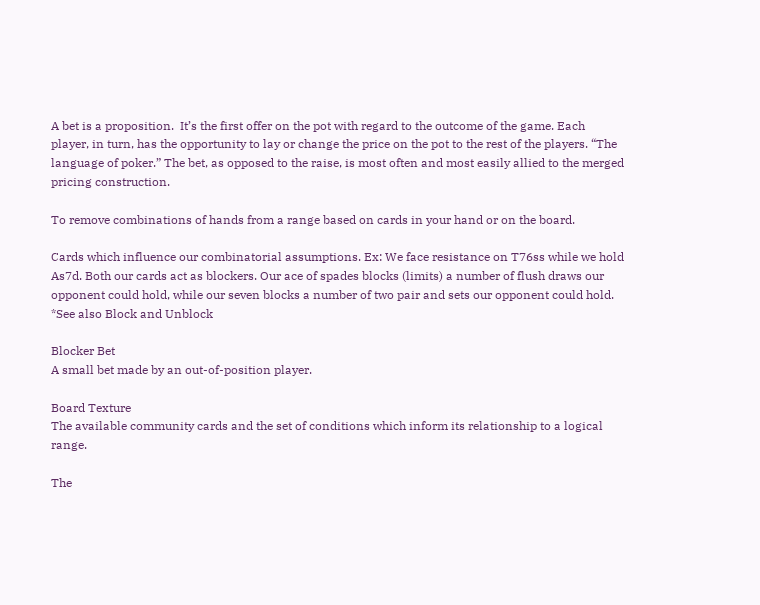A bet is a proposition.  It’s the first offer on the pot with regard to the outcome of the game. Each player, in turn, has the opportunity to lay or change the price on the pot to the rest of the players. “The language of poker.” The bet, as opposed to the raise, is most often and most easily allied to the merged pricing construction.

To remove combinations of hands from a range based on cards in your hand or on the board.

Cards which influence our combinatorial assumptions. Ex: We face resistance on T76ss while we hold As7d. Both our cards act as blockers. Our ace of spades blocks (limits) a number of flush draws our opponent could hold, while our seven blocks a number of two pair and sets our opponent could hold. *See also Block and Unblock

Blocker Bet
A small bet made by an out-of-position player.

Board Texture
The available community cards and the set of conditions which inform its relationship to a logical range.

The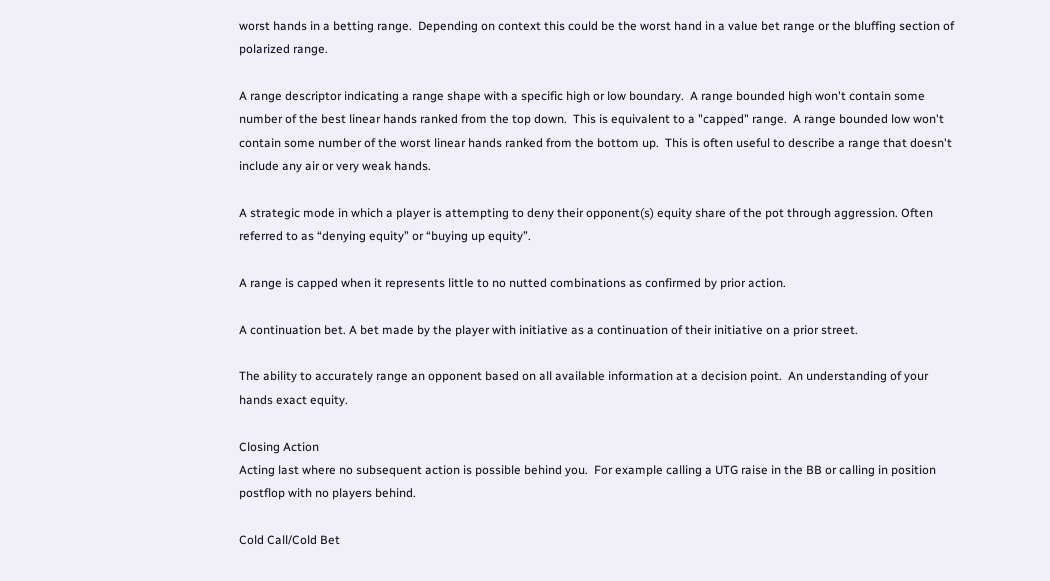worst hands in a betting range.  Depending on context this could be the worst hand in a value bet range or the bluffing section of polarized range.

A range descriptor indicating a range shape with a specific high or low boundary.  A range bounded high won't contain some number of the best linear hands ranked from the top down.  This is equivalent to a "capped" range.  A range bounded low won't contain some number of the worst linear hands ranked from the bottom up.  This is often useful to describe a range that doesn't include any air or very weak hands.

A strategic mode in which a player is attempting to deny their opponent(s) equity share of the pot through aggression. Often referred to as “denying equity” or “buying up equity”.

A range is capped when it represents little to no nutted combinations as confirmed by prior action.

A continuation bet. A bet made by the player with initiative as a continuation of their initiative on a prior street.

The ability to accurately range an opponent based on all available information at a decision point.  An understanding of your hands exact equity.

Closing Action
Acting last where no subsequent action is possible behind you.  For example calling a UTG raise in the BB or calling in position postflop with no players behind.

Cold Call/Cold Bet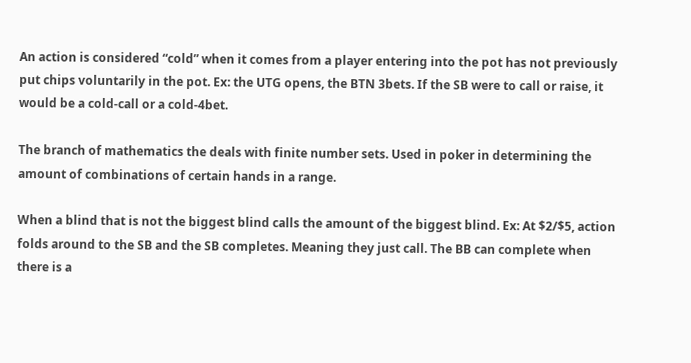An action is considered “cold” when it comes from a player entering into the pot has not previously put chips voluntarily in the pot. Ex: the UTG opens, the BTN 3bets. If the SB were to call or raise, it would be a cold-call or a cold-4bet.

The branch of mathematics the deals with finite number sets. Used in poker in determining the amount of combinations of certain hands in a range.

When a blind that is not the biggest blind calls the amount of the biggest blind. Ex: At $2/$5, action folds around to the SB and the SB completes. Meaning they just call. The BB can complete when there is a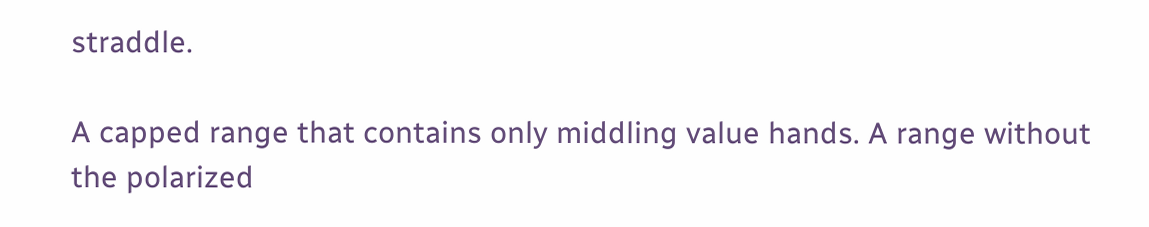straddle.

A capped range that contains only middling value hands. A range without the polarized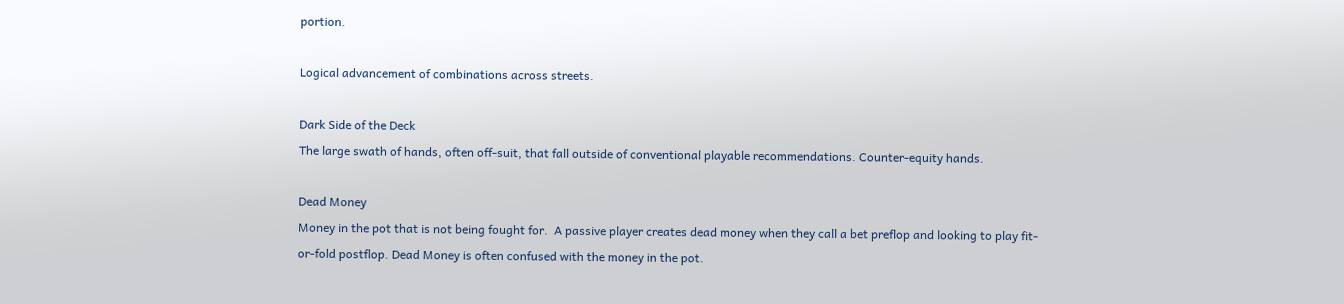portion.

Logical advancement of combinations across streets.

Dark Side of the Deck
The large swath of hands, often off-suit, that fall outside of conventional playable recommendations. Counter-equity hands.

Dead Money
Money in the pot that is not being fought for.  A passive player creates dead money when they call a bet preflop and looking to play fit-or-fold postflop. Dead Money is often confused with the money in the pot.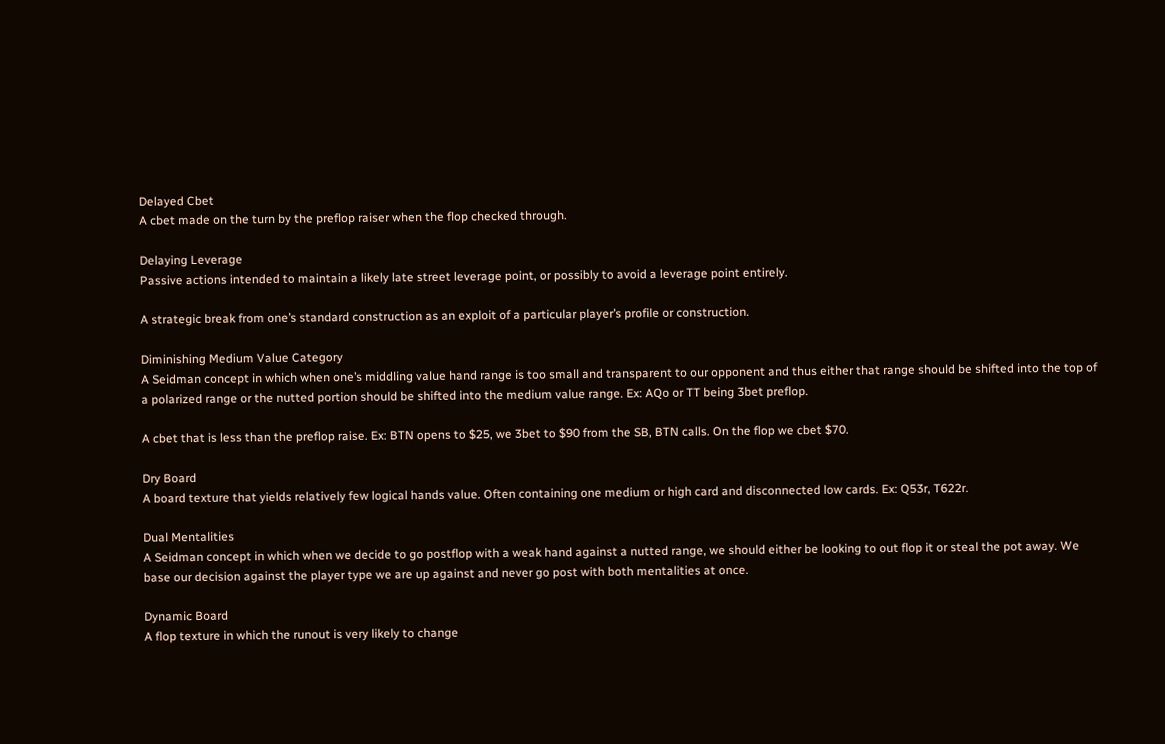Delayed Cbet
A cbet made on the turn by the preflop raiser when the flop checked through.

Delaying Leverage
Passive actions intended to maintain a likely late street leverage point, or possibly to avoid a leverage point entirely.

A strategic break from one’s standard construction as an exploit of a particular player’s profile or construction.

Diminishing Medium Value Category
A Seidman concept in which when one’s middling value hand range is too small and transparent to our opponent and thus either that range should be shifted into the top of a polarized range or the nutted portion should be shifted into the medium value range. Ex: AQo or TT being 3bet preflop.

A cbet that is less than the preflop raise. Ex: BTN opens to $25, we 3bet to $90 from the SB, BTN calls. On the flop we cbet $70.

Dry Board
A board texture that yields relatively few logical hands value. Often containing one medium or high card and disconnected low cards. Ex: Q53r, T622r.

Dual Mentalities
A Seidman concept in which when we decide to go postflop with a weak hand against a nutted range, we should either be looking to out flop it or steal the pot away. We base our decision against the player type we are up against and never go post with both mentalities at once.

Dynamic Board
A flop texture in which the runout is very likely to change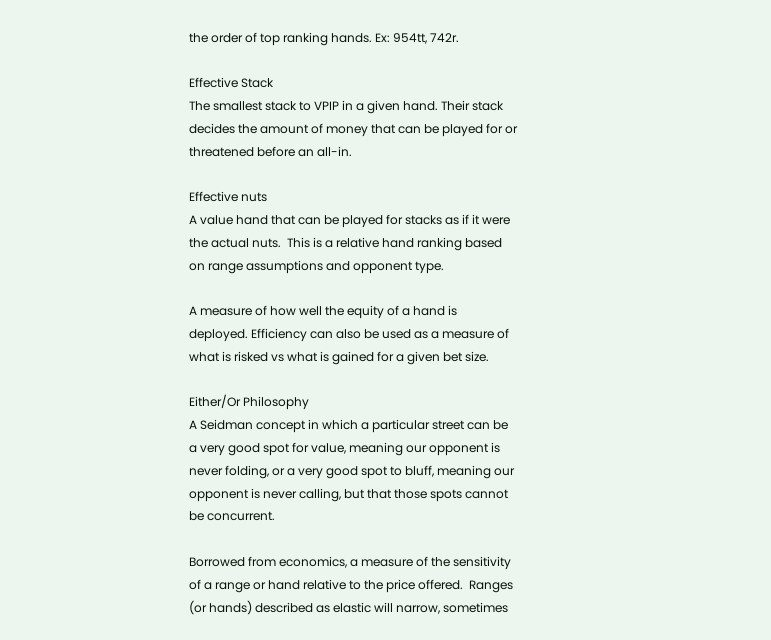the order of top ranking hands. Ex: 954tt, 742r.

Effective Stack
The smallest stack to VPIP in a given hand. Their stack decides the amount of money that can be played for or threatened before an all-in.

Effective nuts
A value hand that can be played for stacks as if it were the actual nuts.  This is a relative hand ranking based on range assumptions and opponent type.

A measure of how well the equity of a hand is deployed. Efficiency can also be used as a measure of what is risked vs what is gained for a given bet size.

Either/Or Philosophy
A Seidman concept in which a particular street can be a very good spot for value, meaning our opponent is never folding, or a very good spot to bluff, meaning our opponent is never calling, but that those spots cannot be concurrent.

Borrowed from economics, a measure of the sensitivity of a range or hand relative to the price offered.  Ranges (or hands) described as elastic will narrow, sometimes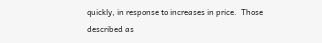quickly, in response to increases in price.  Those described as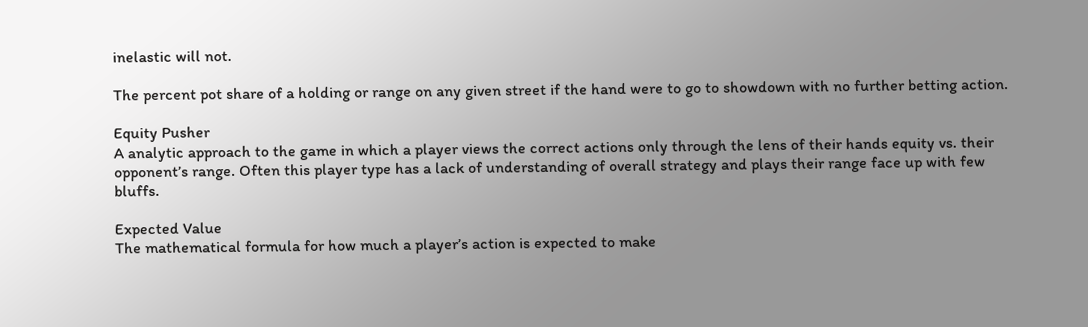inelastic will not.

The percent pot share of a holding or range on any given street if the hand were to go to showdown with no further betting action.

Equity Pusher
A analytic approach to the game in which a player views the correct actions only through the lens of their hands equity vs. their opponent’s range. Often this player type has a lack of understanding of overall strategy and plays their range face up with few bluffs.

Expected Value
The mathematical formula for how much a player’s action is expected to make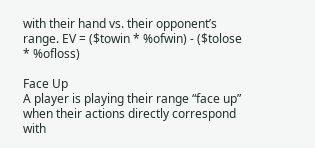with their hand vs. their opponent’s range. EV = ($towin * %ofwin) - ($tolose * %ofloss)

Face Up
A player is playing their range “face up” when their actions directly correspond with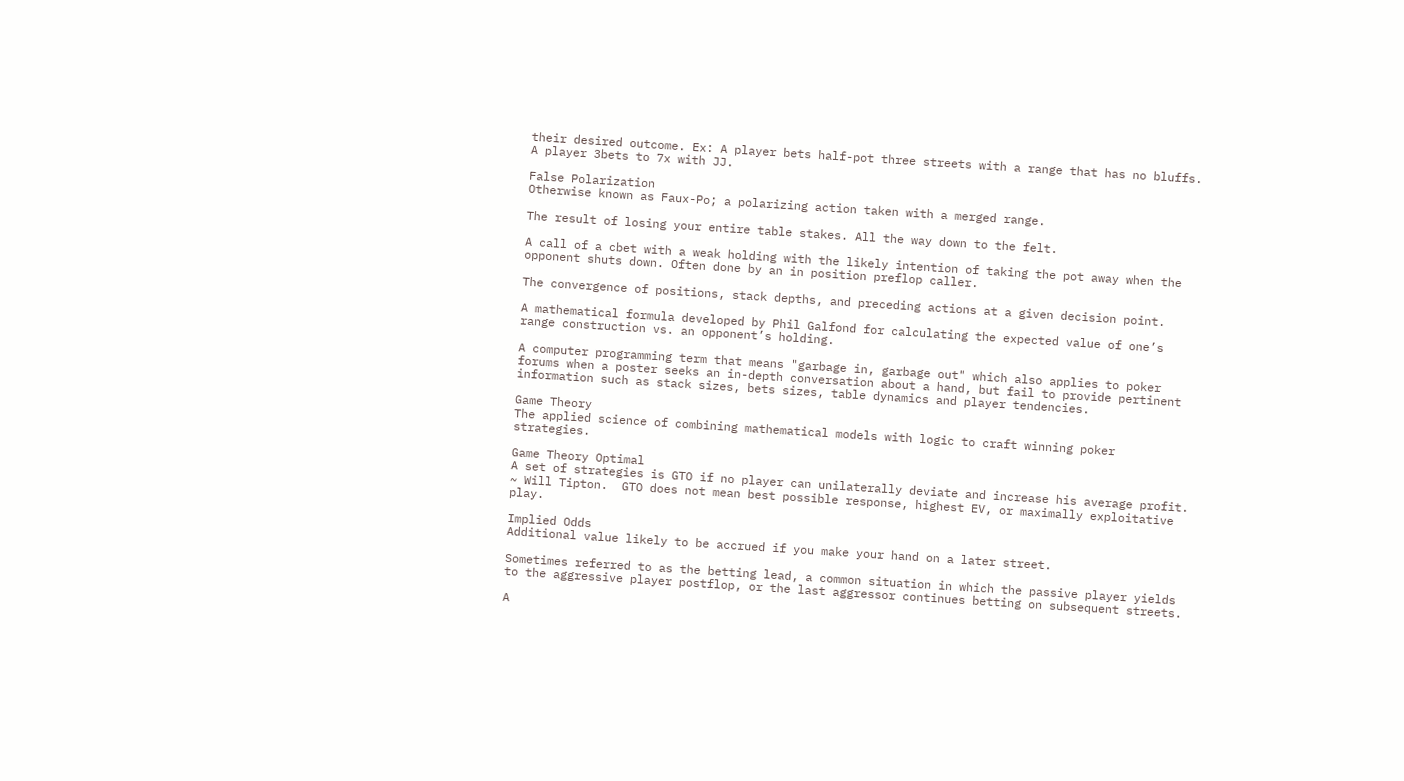their desired outcome. Ex: A player bets half-pot three streets with a range that has no bluffs. A player 3bets to 7x with JJ.

False Polarization
Otherwise known as Faux-Po; a polarizing action taken with a merged range.

The result of losing your entire table stakes. All the way down to the felt.

A call of a cbet with a weak holding with the likely intention of taking the pot away when the opponent shuts down. Often done by an in position preflop caller.

The convergence of positions, stack depths, and preceding actions at a given decision point.

A mathematical formula developed by Phil Galfond for calculating the expected value of one’s range construction vs. an opponent’s holding.

A computer programming term that means "garbage in, garbage out" which also applies to poker forums when a poster seeks an in-depth conversation about a hand, but fail to provide pertinent information such as stack sizes, bets sizes, table dynamics and player tendencies.

Game Theory
The applied science of combining mathematical models with logic to craft winning poker strategies.

Game Theory Optimal
A set of strategies is GTO if no player can unilaterally deviate and increase his average profit. ~ Will Tipton.  GTO does not mean best possible response, highest EV, or maximally exploitative play.

Implied Odds
Additional value likely to be accrued if you make your hand on a later street.

Sometimes referred to as the betting lead, a common situation in which the passive player yields to the aggressive player postflop, or the last aggressor continues betting on subsequent streets.

A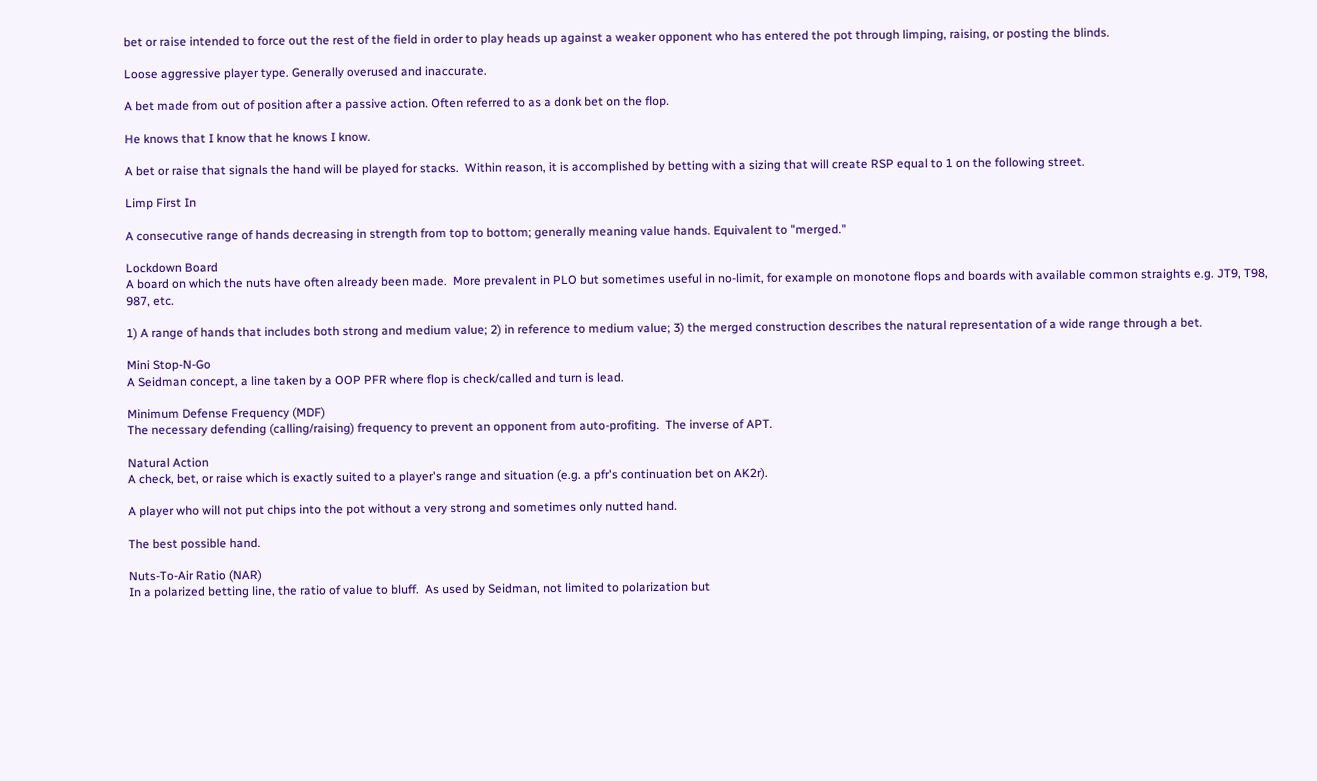bet or raise intended to force out the rest of the field in order to play heads up against a weaker opponent who has entered the pot through limping, raising, or posting the blinds.

Loose aggressive player type. Generally overused and inaccurate.

A bet made from out of position after a passive action. Often referred to as a donk bet on the flop.

He knows that I know that he knows I know.

A bet or raise that signals the hand will be played for stacks.  Within reason, it is accomplished by betting with a sizing that will create RSP equal to 1 on the following street.

Limp First In

A consecutive range of hands decreasing in strength from top to bottom; generally meaning value hands. Equivalent to "merged."

Lockdown Board
A board on which the nuts have often already been made.  More prevalent in PLO but sometimes useful in no-limit, for example on monotone flops and boards with available common straights e.g. JT9, T98, 987, etc.

1) A range of hands that includes both strong and medium value; 2) in reference to medium value; 3) the merged construction describes the natural representation of a wide range through a bet.

Mini Stop-N-Go
A Seidman concept, a line taken by a OOP PFR where flop is check/called and turn is lead.

Minimum Defense Frequency (MDF)
The necessary defending (calling/raising) frequency to prevent an opponent from auto-profiting.  The inverse of APT.

Natural Action
A check, bet, or raise which is exactly suited to a player's range and situation (e.g. a pfr's continuation bet on AK2r).

A player who will not put chips into the pot without a very strong and sometimes only nutted hand.

The best possible hand.

Nuts-To-Air Ratio (NAR)
In a polarized betting line, the ratio of value to bluff.  As used by Seidman, not limited to polarization but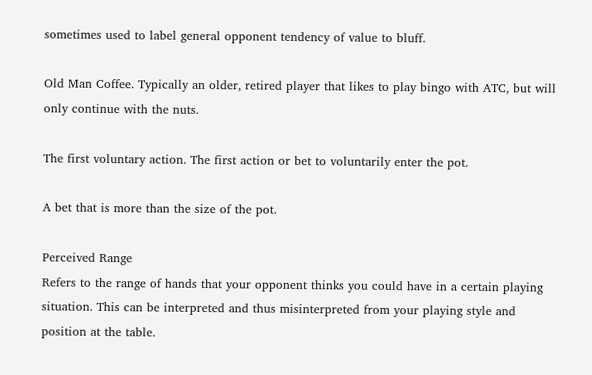sometimes used to label general opponent tendency of value to bluff.

Old Man Coffee. Typically an older, retired player that likes to play bingo with ATC, but will only continue with the nuts.

The first voluntary action. The first action or bet to voluntarily enter the pot.

A bet that is more than the size of the pot.

Perceived Range
Refers to the range of hands that your opponent thinks you could have in a certain playing situation. This can be interpreted and thus misinterpreted from your playing style and position at the table.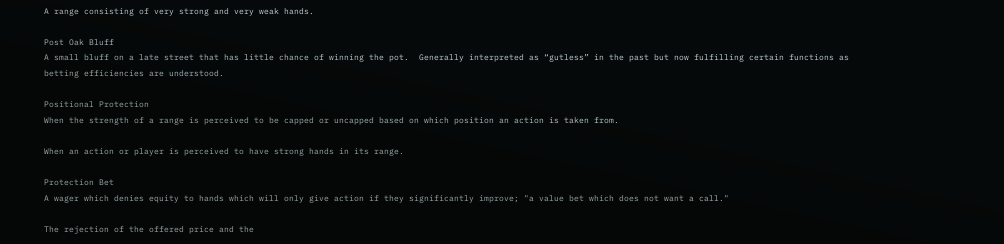A range consisting of very strong and very weak hands.

Post Oak Bluff
A small bluff on a late street that has little chance of winning the pot.  Generally interpreted as “gutless” in the past but now fulfilling certain functions as betting efficiencies are understood.

Positional Protection
When the strength of a range is perceived to be capped or uncapped based on which position an action is taken from.

When an action or player is perceived to have strong hands in its range.

Protection Bet
A wager which denies equity to hands which will only give action if they significantly improve; "a value bet which does not want a call."

The rejection of the offered price and the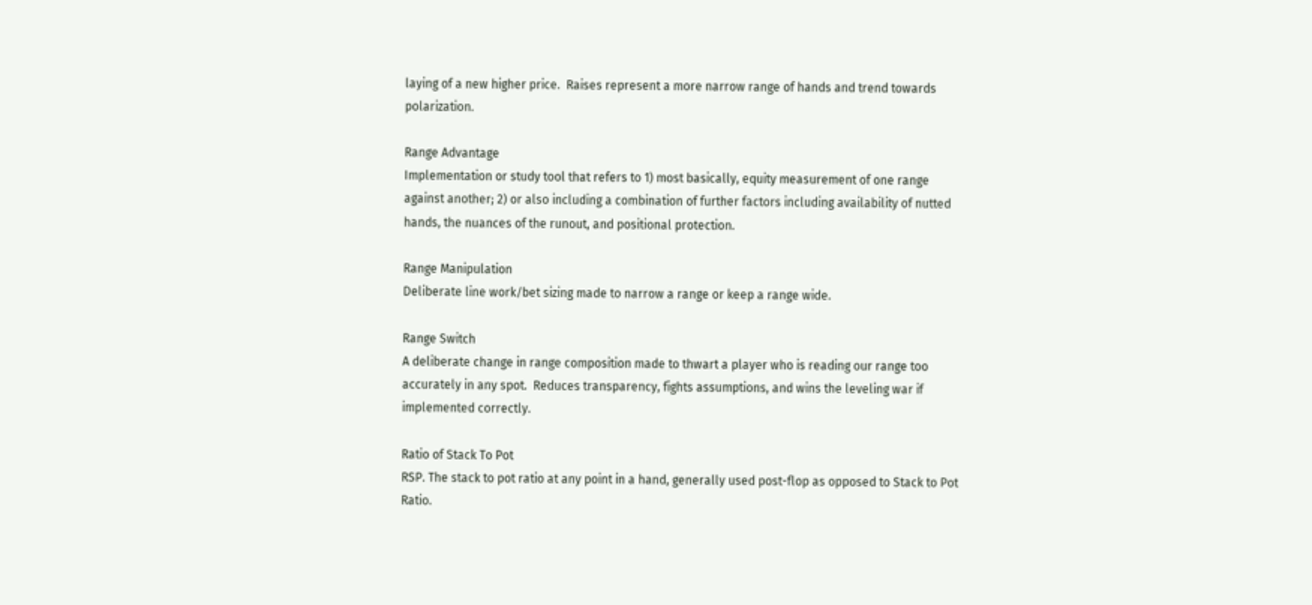laying of a new higher price.  Raises represent a more narrow range of hands and trend towards polarization.

Range Advantage
Implementation or study tool that refers to 1) most basically, equity measurement of one range against another; 2) or also including a combination of further factors including availability of nutted hands, the nuances of the runout, and positional protection.

Range Manipulation
Deliberate line work/bet sizing made to narrow a range or keep a range wide.

Range Switch
A deliberate change in range composition made to thwart a player who is reading our range too accurately in any spot.  Reduces transparency, fights assumptions, and wins the leveling war if implemented correctly.

Ratio of Stack To Pot
RSP. The stack to pot ratio at any point in a hand, generally used post-flop as opposed to Stack to Pot Ratio.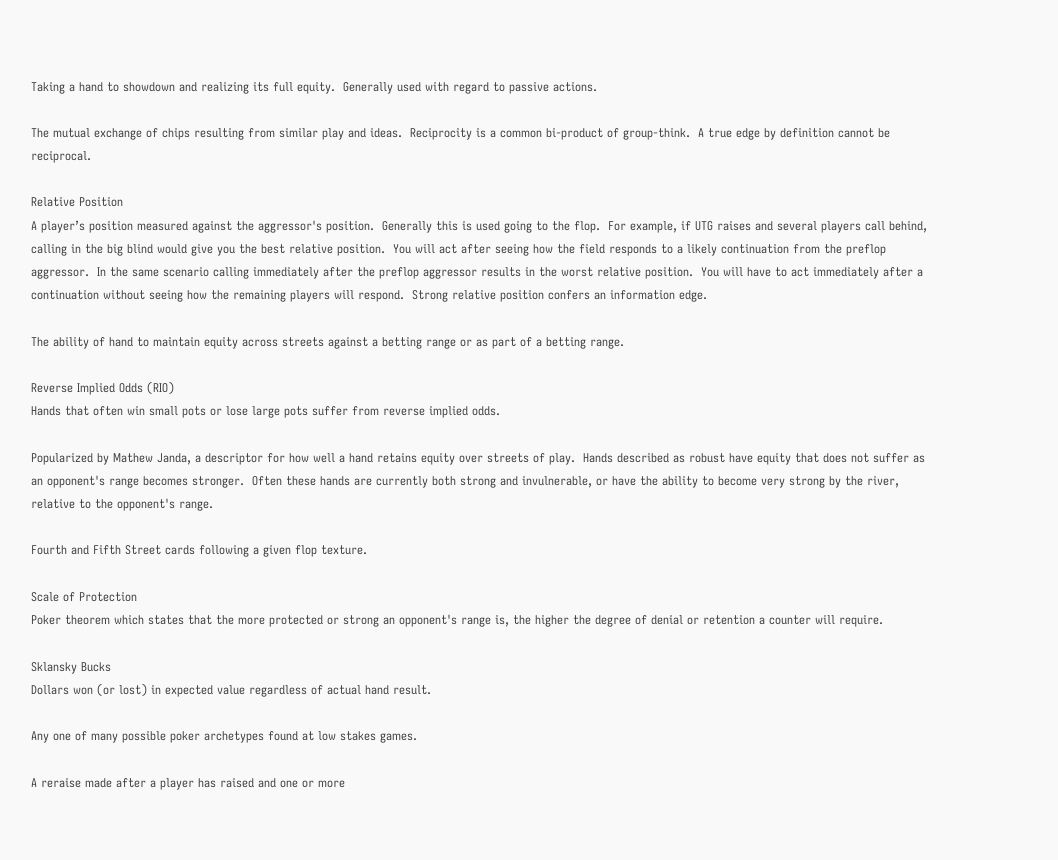Taking a hand to showdown and realizing its full equity.  Generally used with regard to passive actions.

The mutual exchange of chips resulting from similar play and ideas.  Reciprocity is a common bi-product of group-think.  A true edge by definition cannot be reciprocal.

Relative Position
A player’s position measured against the aggressor's position.  Generally this is used going to the flop.  For example, if UTG raises and several players call behind, calling in the big blind would give you the best relative position.  You will act after seeing how the field responds to a likely continuation from the preflop aggressor.  In the same scenario calling immediately after the preflop aggressor results in the worst relative position.  You will have to act immediately after a continuation without seeing how the remaining players will respond.  Strong relative position confers an information edge.

The ability of hand to maintain equity across streets against a betting range or as part of a betting range.

Reverse Implied Odds (RIO)
Hands that often win small pots or lose large pots suffer from reverse implied odds.

Popularized by Mathew Janda, a descriptor for how well a hand retains equity over streets of play.  Hands described as robust have equity that does not suffer as an opponent's range becomes stronger.  Often these hands are currently both strong and invulnerable, or have the ability to become very strong by the river, relative to the opponent's range.

Fourth and Fifth Street cards following a given flop texture.

Scale of Protection
Poker theorem which states that the more protected or strong an opponent's range is, the higher the degree of denial or retention a counter will require.

Sklansky Bucks
Dollars won (or lost) in expected value regardless of actual hand result.

Any one of many possible poker archetypes found at low stakes games.

A reraise made after a player has raised and one or more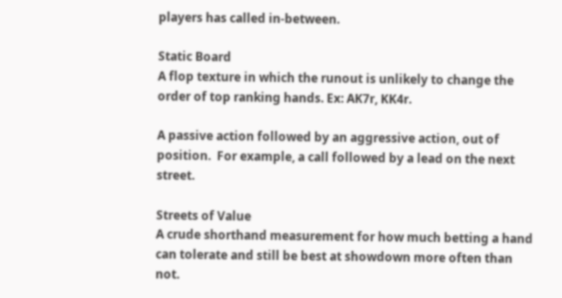players has called in-between.

Static Board
A flop texture in which the runout is unlikely to change the order of top ranking hands. Ex: AK7r, KK4r.

A passive action followed by an aggressive action, out of position.  For example, a call followed by a lead on the next street.

Streets of Value
A crude shorthand measurement for how much betting a hand can tolerate and still be best at showdown more often than not.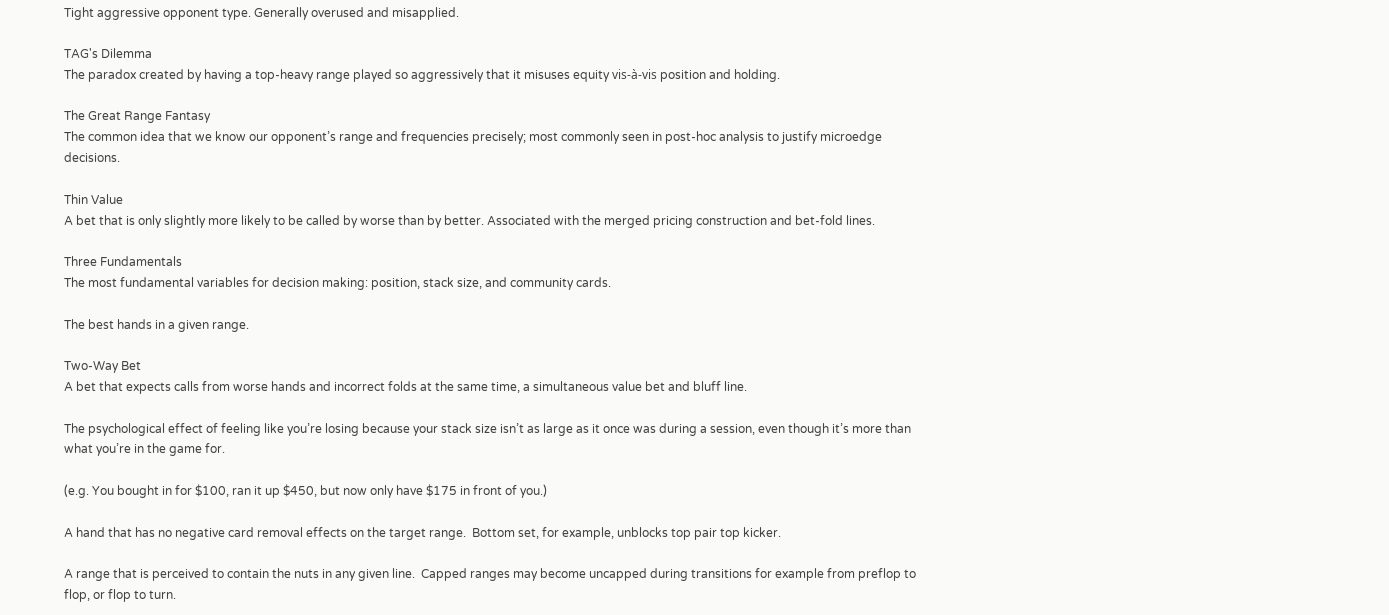Tight aggressive opponent type. Generally overused and misapplied.

TAG's Dilemma
The paradox created by having a top-heavy range played so aggressively that it misuses equity vis-à-vis position and holding.

The Great Range Fantasy
The common idea that we know our opponent’s range and frequencies precisely; most commonly seen in post-hoc analysis to justify microedge decisions.

Thin Value
A bet that is only slightly more likely to be called by worse than by better. Associated with the merged pricing construction and bet-fold lines.

Three Fundamentals
The most fundamental variables for decision making: position, stack size, and community cards.

The best hands in a given range.

Two-Way Bet
A bet that expects calls from worse hands and incorrect folds at the same time, a simultaneous value bet and bluff line.

The psychological effect of feeling like you’re losing because your stack size isn’t as large as it once was during a session, even though it’s more than what you’re in the game for.

(e.g. You bought in for $100, ran it up $450, but now only have $175 in front of you.)

A hand that has no negative card removal effects on the target range.  Bottom set, for example, unblocks top pair top kicker.

A range that is perceived to contain the nuts in any given line.  Capped ranges may become uncapped during transitions for example from preflop to flop, or flop to turn.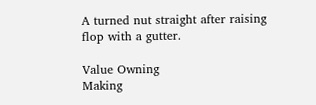A turned nut straight after raising flop with a gutter.

Value Owning
Making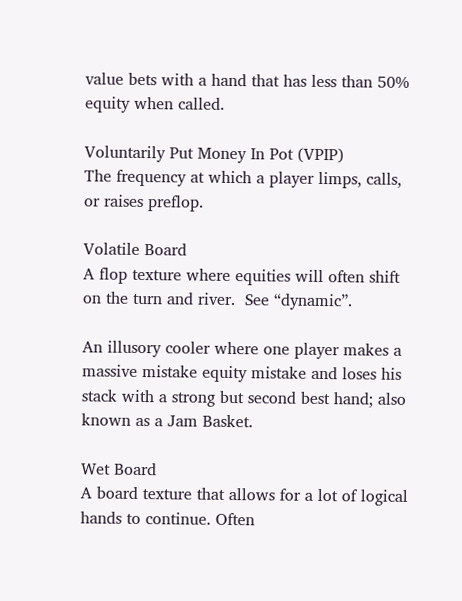value bets with a hand that has less than 50% equity when called.

Voluntarily Put Money In Pot (VPIP)
The frequency at which a player limps, calls, or raises preflop.

Volatile Board
A flop texture where equities will often shift on the turn and river.  See “dynamic”.

An illusory cooler where one player makes a massive mistake equity mistake and loses his stack with a strong but second best hand; also known as a Jam Basket.

Wet Board
A board texture that allows for a lot of logical hands to continue. Often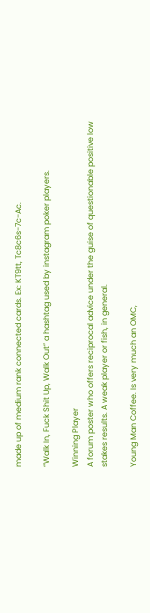made up of medium rank connected cards. Ex: KT9tt, Tc8c6s-7c-Ac.

“Walk In, Fuck Shit Up, Walk Out” a hashtag used by instagram poker players.

Winning Player
A forum poster who offers reciprocal advice under the guise of questionable positive low stakes results. A weak player or fish, in general.

Young Man Coffee. Is very much an OMC,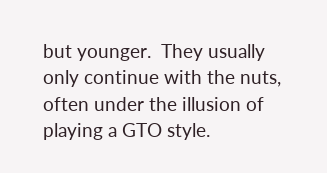but younger.  They usually only continue with the nuts, often under the illusion of playing a GTO style.